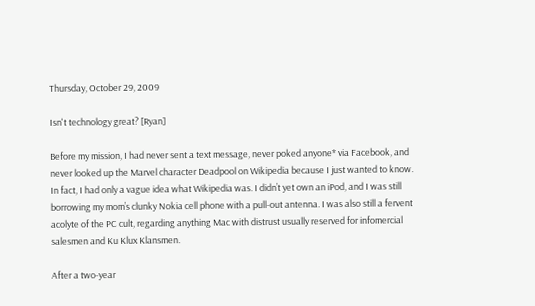Thursday, October 29, 2009

Isn't technology great? [Ryan]

Before my mission, I had never sent a text message, never poked anyone* via Facebook, and never looked up the Marvel character Deadpool on Wikipedia because I just wanted to know. In fact, I had only a vague idea what Wikipedia was. I didn’t yet own an iPod, and I was still borrowing my mom’s clunky Nokia cell phone with a pull-out antenna. I was also still a fervent acolyte of the PC cult, regarding anything Mac with distrust usually reserved for infomercial salesmen and Ku Klux Klansmen.

After a two-year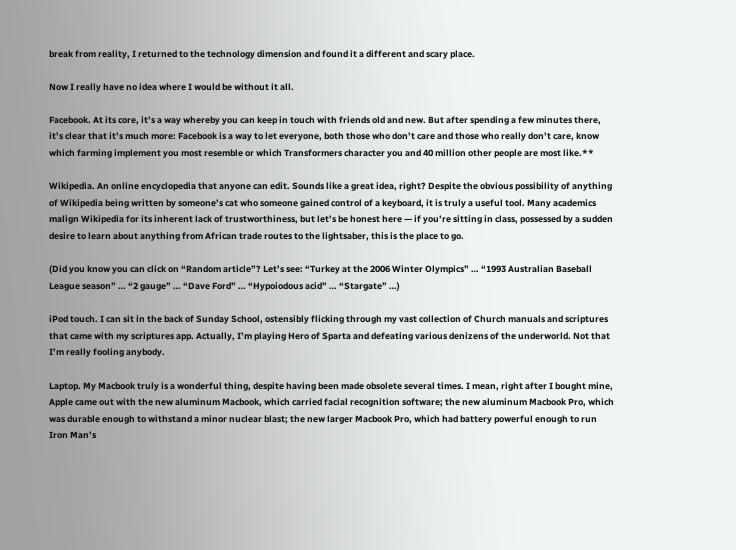break from reality, I returned to the technology dimension and found it a different and scary place.

Now I really have no idea where I would be without it all.

Facebook. At its core, it’s a way whereby you can keep in touch with friends old and new. But after spending a few minutes there, it’s clear that it’s much more: Facebook is a way to let everyone, both those who don’t care and those who really don’t care, know which farming implement you most resemble or which Transformers character you and 40 million other people are most like.**

Wikipedia. An online encyclopedia that anyone can edit. Sounds like a great idea, right? Despite the obvious possibility of anything of Wikipedia being written by someone’s cat who someone gained control of a keyboard, it is truly a useful tool. Many academics malign Wikipedia for its inherent lack of trustworthiness, but let’s be honest here — if you’re sitting in class, possessed by a sudden desire to learn about anything from African trade routes to the lightsaber, this is the place to go.

(Did you know you can click on “Random article”? Let’s see: “Turkey at the 2006 Winter Olympics” … “1993 Australian Baseball League season” … “2 gauge” … “Dave Ford” … “Hypoiodous acid” … “Stargate” …)

iPod touch. I can sit in the back of Sunday School, ostensibly flicking through my vast collection of Church manuals and scriptures that came with my scriptures app. Actually, I’m playing Hero of Sparta and defeating various denizens of the underworld. Not that I’m really fooling anybody.

Laptop. My Macbook truly is a wonderful thing, despite having been made obsolete several times. I mean, right after I bought mine, Apple came out with the new aluminum Macbook, which carried facial recognition software; the new aluminum Macbook Pro, which was durable enough to withstand a minor nuclear blast; the new larger Macbook Pro, which had battery powerful enough to run Iron Man’s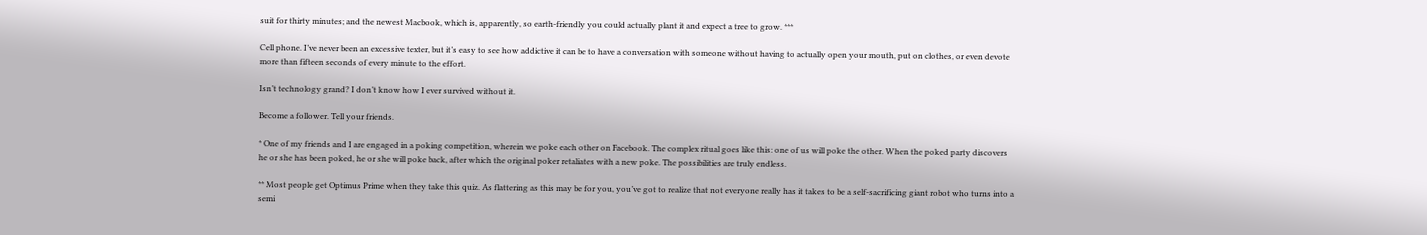suit for thirty minutes; and the newest Macbook, which is, apparently, so earth-friendly you could actually plant it and expect a tree to grow. ***

Cell phone. I’ve never been an excessive texter, but it’s easy to see how addictive it can be to have a conversation with someone without having to actually open your mouth, put on clothes, or even devote more than fifteen seconds of every minute to the effort.

Isn’t technology grand? I don’t know how I ever survived without it.

Become a follower. Tell your friends.

* One of my friends and I are engaged in a poking competition, wherein we poke each other on Facebook. The complex ritual goes like this: one of us will poke the other. When the poked party discovers he or she has been poked, he or she will poke back, after which the original poker retaliates with a new poke. The possibilities are truly endless.

** Most people get Optimus Prime when they take this quiz. As flattering as this may be for you, you’ve got to realize that not everyone really has it takes to be a self-sacrificing giant robot who turns into a semi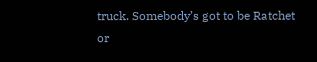truck. Somebody’s got to be Ratchet or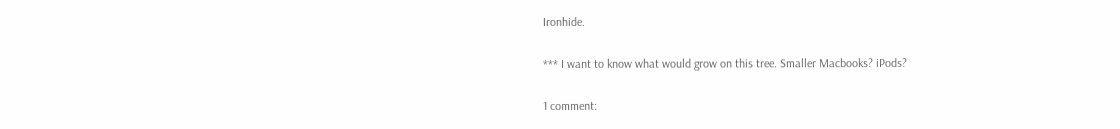Ironhide.

*** I want to know what would grow on this tree. Smaller Macbooks? iPods?

1 comment: